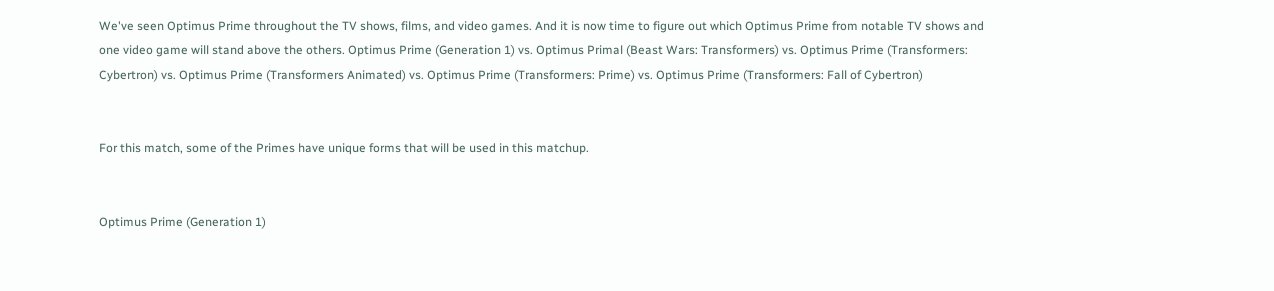We've seen Optimus Prime throughout the TV shows, films, and video games. And it is now time to figure out which Optimus Prime from notable TV shows and one video game will stand above the others. Optimus Prime (Generation 1) vs. Optimus Primal (Beast Wars: Transformers) vs. Optimus Prime (Transformers: Cybertron) vs. Optimus Prime (Transformers Animated) vs. Optimus Prime (Transformers: Prime) vs. Optimus Prime (Transformers: Fall of Cybertron)


For this match, some of the Primes have unique forms that will be used in this matchup.


Optimus Prime (Generation 1)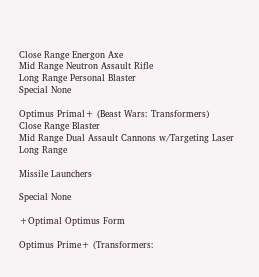Close Range Energon Axe
Mid Range Neutron Assault Rifle
Long Range Personal Blaster
Special None

Optimus Primal+ (Beast Wars: Transformers)
Close Range Blaster
Mid Range Dual Assault Cannons w/Targeting Laser
Long Range

Missile Launchers

Special None

+Optimal Optimus Form

Optimus Prime+ (Transformers: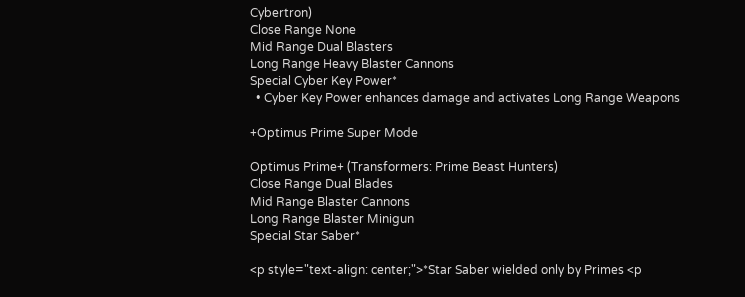Cybertron)
Close Range None
Mid Range Dual Blasters
Long Range Heavy Blaster Cannons
Special Cyber Key Power*
  • Cyber Key Power enhances damage and activates Long Range Weapons

+Optimus Prime Super Mode

Optimus Prime+ (Transformers: Prime Beast Hunters)
Close Range Dual Blades
Mid Range Blaster Cannons
Long Range Blaster Minigun
Special Star Saber*

<p style="text-align: center;">*Star Saber wielded only by Primes <p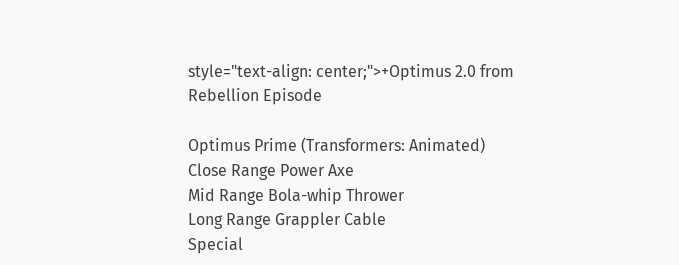style="text-align: center;">+Optimus 2.0 from Rebellion Episode

Optimus Prime (Transformers: Animated)
Close Range Power Axe
Mid Range Bola-whip Thrower
Long Range Grappler Cable
Special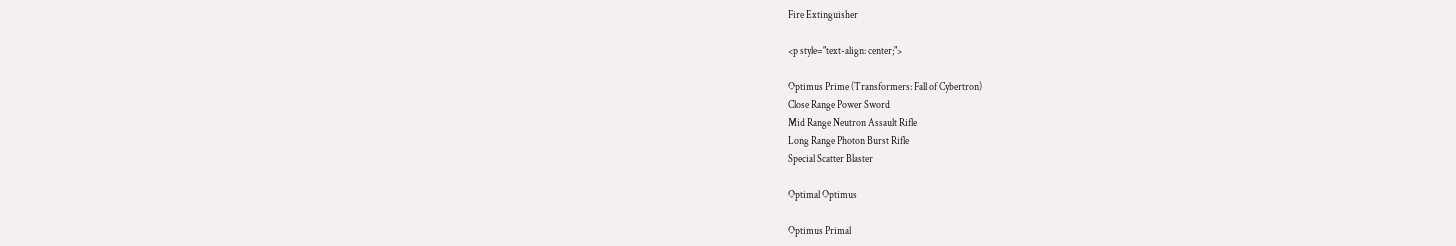Fire Extinguisher

<p style="text-align: center;">

Optimus Prime (Transformers: Fall of Cybertron)
Close Range Power Sword
Mid Range Neutron Assault Rifle
Long Range Photon Burst Rifle
Special Scatter Blaster

Optimal Optimus

Optimus Primal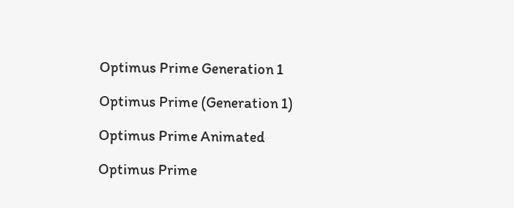Optimus Prime Generation 1

Optimus Prime (Generation 1)

Optimus Prime Animated

Optimus Prime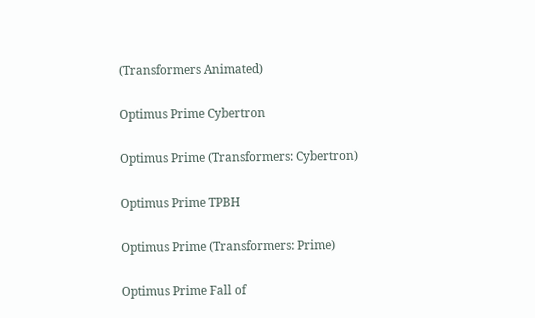(Transformers Animated)

Optimus Prime Cybertron

Optimus Prime (Transformers: Cybertron)

Optimus Prime TPBH

Optimus Prime (Transformers: Prime)

Optimus Prime Fall of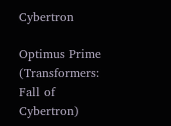Cybertron

Optimus Prime (Transformers: Fall of Cybertron)